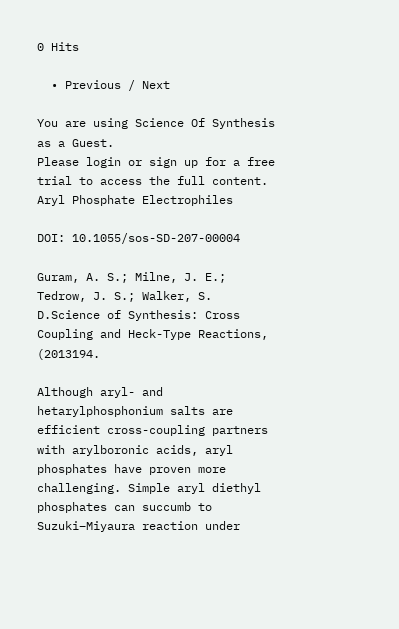0 Hits

  • Previous / Next

You are using Science Of Synthesis as a Guest.
Please login or sign up for a free trial to access the full content. Aryl Phosphate Electrophiles

DOI: 10.1055/sos-SD-207-00004

Guram, A. S.; Milne, J. E.; Tedrow, J. S.; Walker, S. D.Science of Synthesis: Cross Coupling and Heck-Type Reactions, (2013194.

Although aryl- and hetarylphosphonium salts are efficient cross-coupling partners with arylboronic acids, aryl phosphates have proven more challenging. Simple aryl diethyl phosphates can succumb to Suzuki–Miyaura reaction under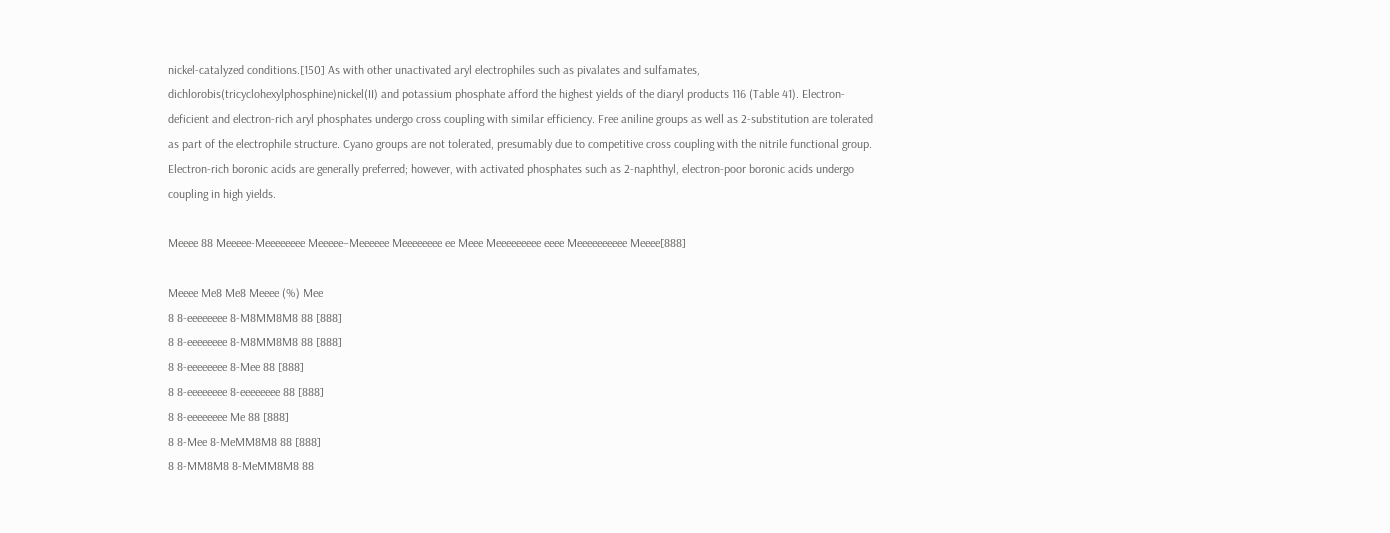nickel-catalyzed conditions.[150] As with other unactivated aryl electrophiles such as pivalates and sulfamates, dichlorobis(tricyclohexylphosphine)nickel(II) and potassium phosphate afford the highest yields of the diaryl products 116 (Table 41). Electron-deficient and electron-rich aryl phosphates undergo cross coupling with similar efficiency. Free aniline groups as well as 2-substitution are tolerated as part of the electrophile structure. Cyano groups are not tolerated, presumably due to competitive cross coupling with the nitrile functional group. Electron-rich boronic acids are generally preferred; however, with activated phosphates such as 2-naphthyl, electron-poor boronic acids undergo coupling in high yields.

Meeee 88 Meeeee-Meeeeeeee Meeeee–Meeeeee Meeeeeeee ee Meee Meeeeeeeee eeee Meeeeeeeeee Meeee[888]

Meeee Me8 Me8 Meeee (%) Mee
8 8-eeeeeeee 8-M8MM8M8 88 [888]
8 8-eeeeeeee 8-M8MM8M8 88 [888]
8 8-eeeeeeee 8-Mee 88 [888]
8 8-eeeeeeee 8-eeeeeeee 88 [888]
8 8-eeeeeeee Me 88 [888]
8 8-Mee 8-MeMM8M8 88 [888]
8 8-MM8M8 8-MeMM8M8 88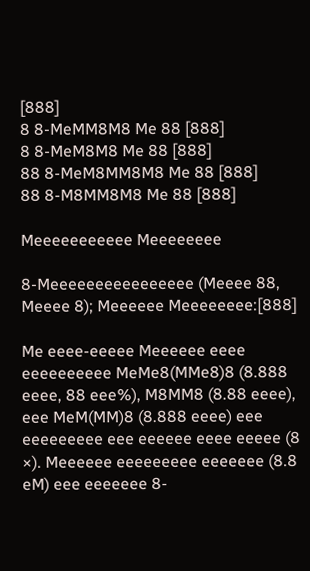[888]
8 8-MeMM8M8 Me 88 [888]
8 8-MeM8M8 Me 88 [888]
88 8-MeM8MM8M8 Me 88 [888]
88 8-M8MM8M8 Me 88 [888]

Meeeeeeeeeee Meeeeeeee

8-Meeeeeeeeeeeeeeee (Meeee 88, Meeee 8); Meeeeee Meeeeeeee:[888]

Me eeee-eeeee Meeeeee eeee eeeeeeeeee MeMe8(MMe8)8 (8.888 eeee, 88 eee%), M8MM8 (8.88 eeee), eee MeM(MM)8 (8.888 eeee) eee eeeeeeeee eee eeeeee eeee eeeee (8 ×). Meeeeee eeeeeeeee eeeeeee (8.8 eM) eee eeeeeee 8-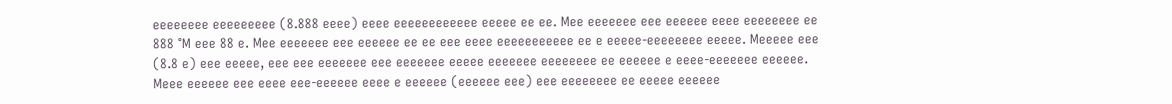eeeeeeee eeeeeeeee (8.888 eeee) eeee eeeeeeeeeeee eeeee ee ee. Mee eeeeeee eee eeeeee eeee eeeeeeee ee 888 °M eee 88 e. Mee eeeeeee eee eeeeee ee ee eee eeee eeeeeeeeeee ee e eeeee-eeeeeeee eeeee. Meeeee eee (8.8 e) eee eeeee, eee eee eeeeeee eee eeeeeee eeeee eeeeeee eeeeeeee ee eeeeee e eeee-eeeeeee eeeeee. Meee eeeeee eee eeee eee-eeeeee eeee e eeeeee (eeeeee eee) eee eeeeeeee ee eeeee eeeeee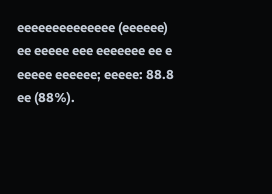eeeeeeeeeeeeee (eeeeee) ee eeeee eee eeeeeee ee e eeeee eeeeee; eeeee: 88.8 ee (88%).